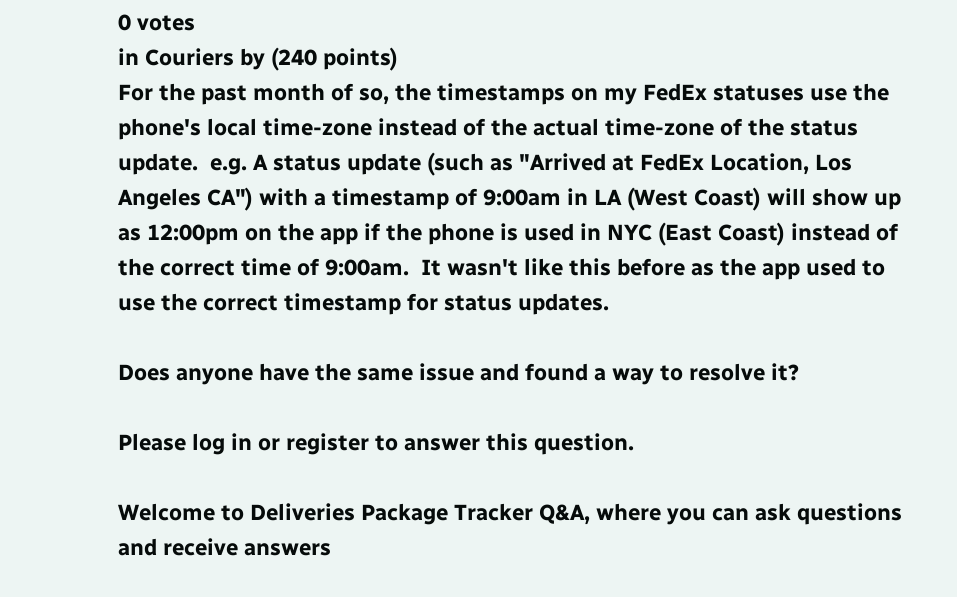0 votes
in Couriers by (240 points)
For the past month of so, the timestamps on my FedEx statuses use the phone's local time-zone instead of the actual time-zone of the status update.  e.g. A status update (such as "Arrived at FedEx Location, Los Angeles CA") with a timestamp of 9:00am in LA (West Coast) will show up as 12:00pm on the app if the phone is used in NYC (East Coast) instead of the correct time of 9:00am.  It wasn't like this before as the app used to use the correct timestamp for status updates.

Does anyone have the same issue and found a way to resolve it?

Please log in or register to answer this question.

Welcome to Deliveries Package Tracker Q&A, where you can ask questions and receive answers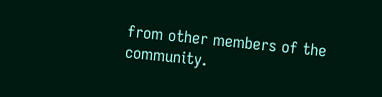from other members of the community.